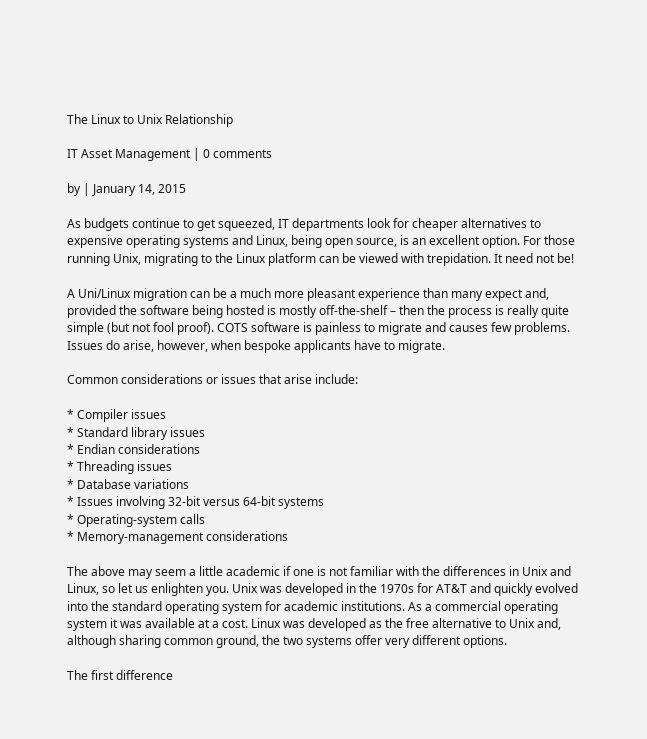The Linux to Unix Relationship

IT Asset Management | 0 comments

by | January 14, 2015

As budgets continue to get squeezed, IT departments look for cheaper alternatives to expensive operating systems and Linux, being open source, is an excellent option. For those running Unix, migrating to the Linux platform can be viewed with trepidation. It need not be!

A Uni/Linux migration can be a much more pleasant experience than many expect and, provided the software being hosted is mostly off-the-shelf – then the process is really quite simple (but not fool proof). COTS software is painless to migrate and causes few problems. Issues do arise, however, when bespoke applicants have to migrate.

Common considerations or issues that arise include:

* Compiler issues
* Standard library issues
* Endian considerations
* Threading issues
* Database variations
* Issues involving 32-bit versus 64-bit systems
* Operating-system calls
* Memory-management considerations

The above may seem a little academic if one is not familiar with the differences in Unix and Linux, so let us enlighten you. Unix was developed in the 1970s for AT&T and quickly evolved into the standard operating system for academic institutions. As a commercial operating system it was available at a cost. Linux was developed as the free alternative to Unix and, although sharing common ground, the two systems offer very different options.

The first difference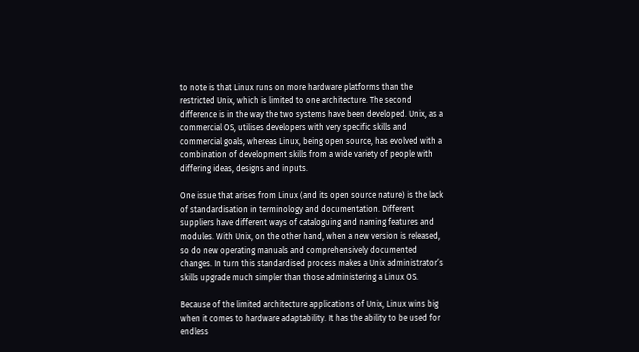to note is that Linux runs on more hardware platforms than the restricted Unix, which is limited to one architecture. The second difference is in the way the two systems have been developed. Unix, as a commercial OS, utilises developers with very specific skills and commercial goals, whereas Linux, being open source, has evolved with a combination of development skills from a wide variety of people with differing ideas, designs and inputs.

One issue that arises from Linux (and its open source nature) is the lack of standardisation in terminology and documentation. Different suppliers have different ways of cataloguing and naming features and modules. With Unix, on the other hand, when a new version is released, so do new operating manuals and comprehensively documented changes. In turn this standardised process makes a Unix administrator’s skills upgrade much simpler than those administering a Linux OS.

Because of the limited architecture applications of Unix, Linux wins big when it comes to hardware adaptability. It has the ability to be used for endless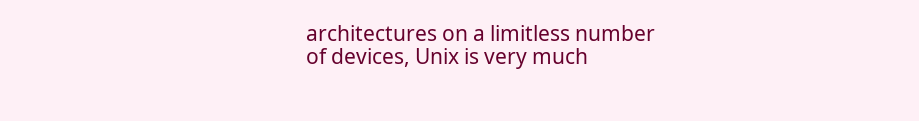architectures on a limitless number of devices, Unix is very much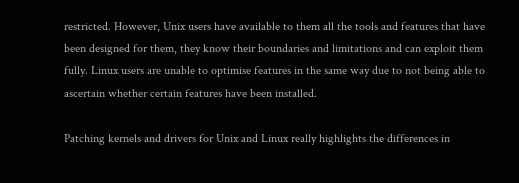restricted. However, Unix users have available to them all the tools and features that have been designed for them, they know their boundaries and limitations and can exploit them fully. Linux users are unable to optimise features in the same way due to not being able to ascertain whether certain features have been installed.

Patching kernels and drivers for Unix and Linux really highlights the differences in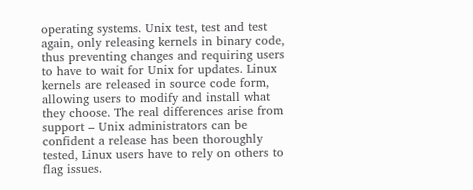operating systems. Unix test, test and test again, only releasing kernels in binary code, thus preventing changes and requiring users to have to wait for Unix for updates. Linux kernels are released in source code form, allowing users to modify and install what they choose. The real differences arise from support – Unix administrators can be confident a release has been thoroughly tested, Linux users have to rely on others to flag issues.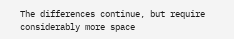The differences continue, but require considerably more space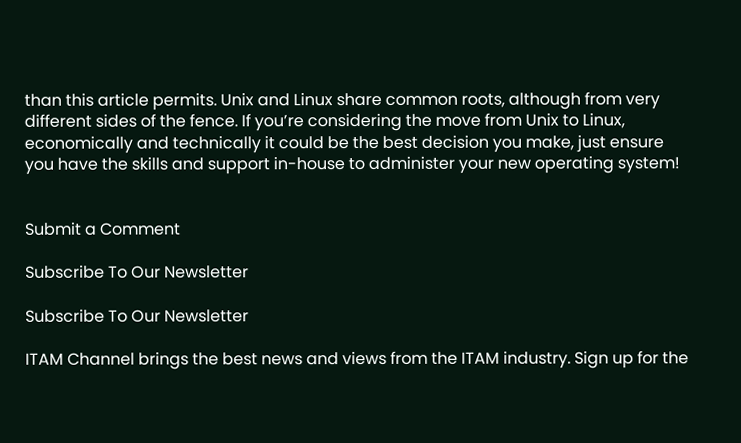than this article permits. Unix and Linux share common roots, although from very different sides of the fence. If you’re considering the move from Unix to Linux, economically and technically it could be the best decision you make, just ensure you have the skills and support in-house to administer your new operating system!


Submit a Comment

Subscribe To Our Newsletter

Subscribe To Our Newsletter

ITAM Channel brings the best news and views from the ITAM industry. Sign up for the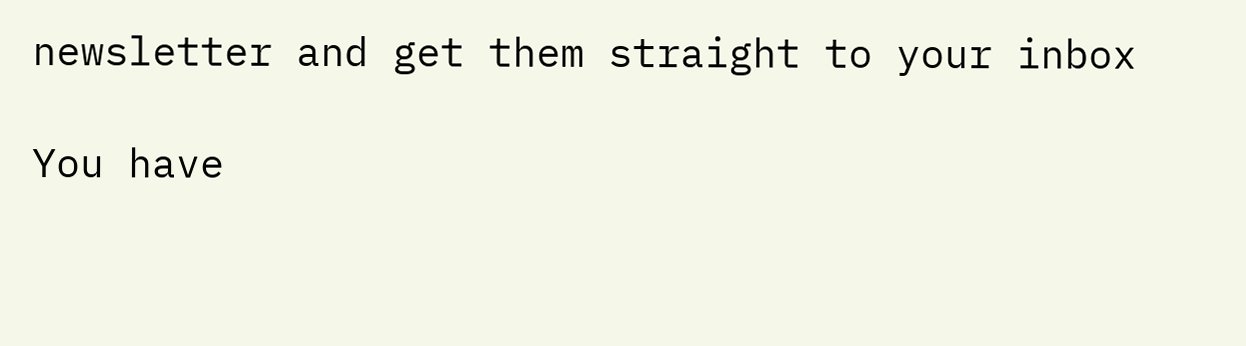newsletter and get them straight to your inbox

You have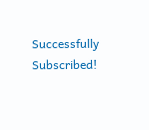Successfully Subscribed!